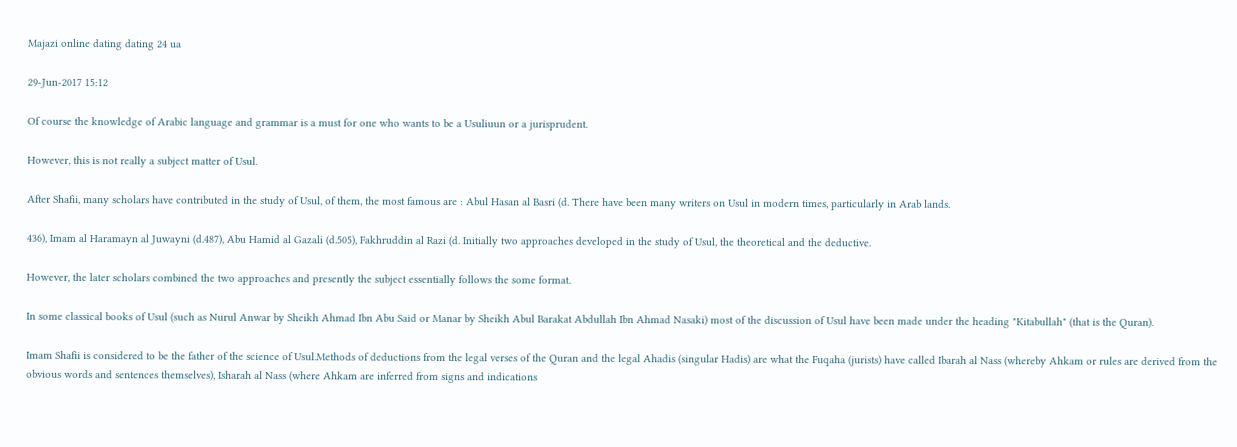Majazi online dating dating 24 ua

29-Jun-2017 15:12

Of course the knowledge of Arabic language and grammar is a must for one who wants to be a Usuliuun or a jurisprudent.

However, this is not really a subject matter of Usul.

After Shafii, many scholars have contributed in the study of Usul, of them, the most famous are : Abul Hasan al Basri (d. There have been many writers on Usul in modern times, particularly in Arab lands.

436), Imam al Haramayn al Juwayni (d.487), Abu Hamid al Gazali (d.505), Fakhruddin al Razi (d. Initially two approaches developed in the study of Usul, the theoretical and the deductive.

However, the later scholars combined the two approaches and presently the subject essentially follows the some format.

In some classical books of Usul (such as Nurul Anwar by Sheikh Ahmad Ibn Abu Said or Manar by Sheikh Abul Barakat Abdullah Ibn Ahmad Nasaki) most of the discussion of Usul have been made under the heading "Kitabullah" (that is the Quran).

Imam Shafii is considered to be the father of the science of Usul.Methods of deductions from the legal verses of the Quran and the legal Ahadis (singular Hadis) are what the Fuqaha (jurists) have called Ibarah al Nass (whereby Ahkam or rules are derived from the obvious words and sentences themselves), Isharah al Nass (where Ahkam are inferred from signs and indications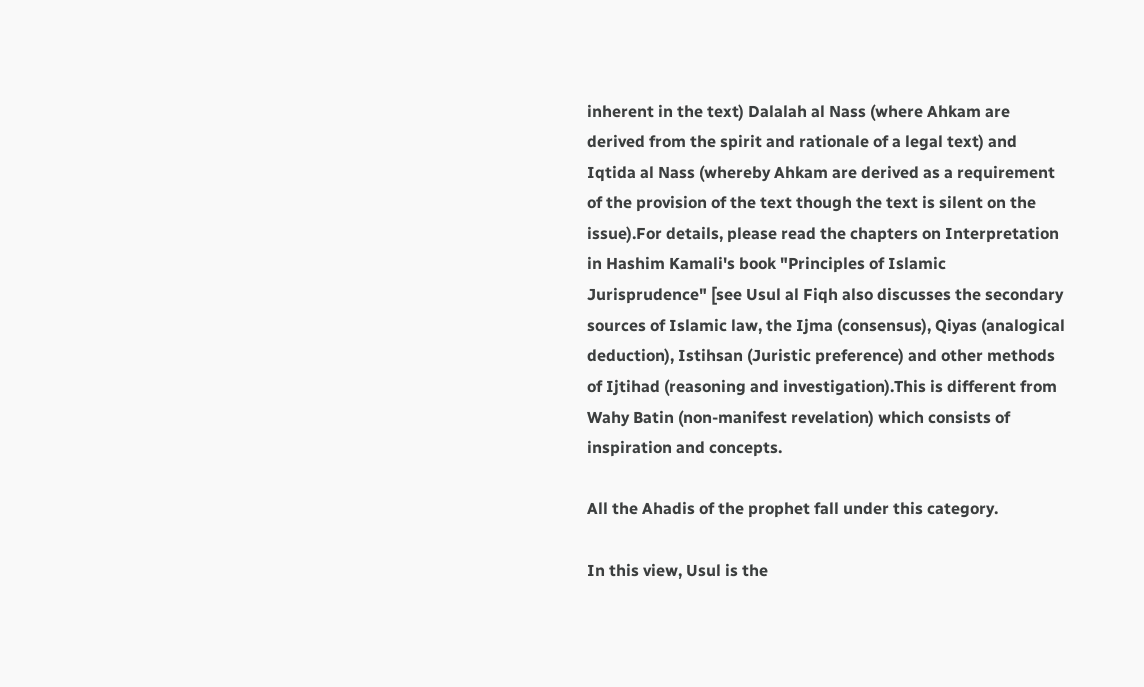inherent in the text) Dalalah al Nass (where Ahkam are derived from the spirit and rationale of a legal text) and Iqtida al Nass (whereby Ahkam are derived as a requirement of the provision of the text though the text is silent on the issue).For details, please read the chapters on Interpretation in Hashim Kamali's book "Principles of Islamic Jurisprudence" [see Usul al Fiqh also discusses the secondary sources of Islamic law, the Ijma (consensus), Qiyas (analogical deduction), Istihsan (Juristic preference) and other methods of Ijtihad (reasoning and investigation).This is different from Wahy Batin (non-manifest revelation) which consists of inspiration and concepts.

All the Ahadis of the prophet fall under this category.

In this view, Usul is the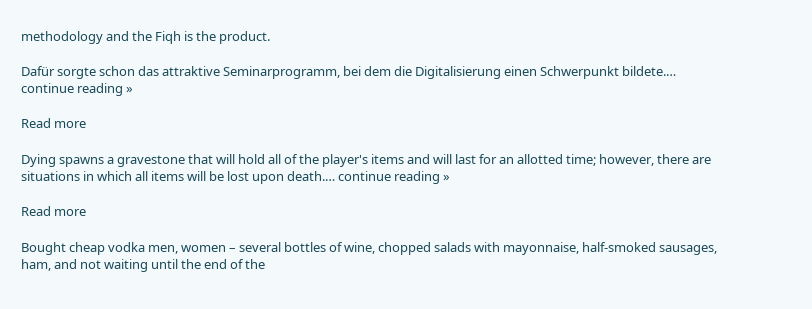methodology and the Fiqh is the product.

Dafür sorgte schon das attraktive Seminarprogramm, bei dem die Digitalisierung einen Schwerpunkt bildete.… continue reading »

Read more

Dying spawns a gravestone that will hold all of the player's items and will last for an allotted time; however, there are situations in which all items will be lost upon death.… continue reading »

Read more

Bought cheap vodka men, women – several bottles of wine, chopped salads with mayonnaise, half-smoked sausages, ham, and not waiting until the end of the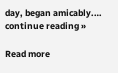day, began amicably.… continue reading »

Read more